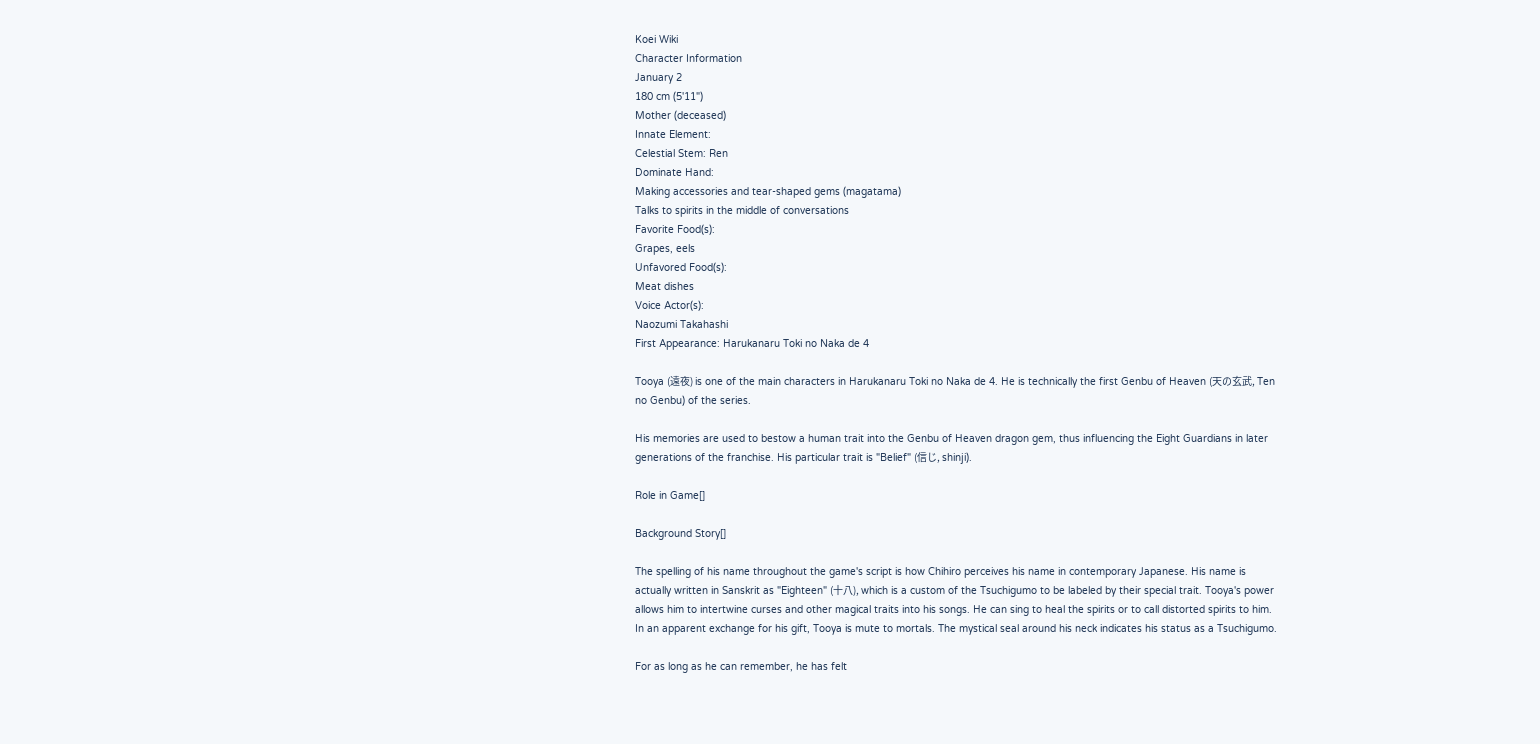Koei Wiki
Character Information
January 2
180 cm (5'11")
Mother (deceased)
Innate Element:
Celestial Stem: Ren
Dominate Hand:
Making accessories and tear-shaped gems (magatama)
Talks to spirits in the middle of conversations
Favorite Food(s):
Grapes, eels
Unfavored Food(s):
Meat dishes
Voice Actor(s):
Naozumi Takahashi
First Appearance: Harukanaru Toki no Naka de 4

Tooya (遠夜) is one of the main characters in Harukanaru Toki no Naka de 4. He is technically the first Genbu of Heaven (天の玄武, Ten no Genbu) of the series.

His memories are used to bestow a human trait into the Genbu of Heaven dragon gem, thus influencing the Eight Guardians in later generations of the franchise. His particular trait is "Belief" (信じ, shinji).

Role in Game[]

Background Story[]

The spelling of his name throughout the game's script is how Chihiro perceives his name in contemporary Japanese. His name is actually written in Sanskrit as "Eighteen" (十八), which is a custom of the Tsuchigumo to be labeled by their special trait. Tooya's power allows him to intertwine curses and other magical traits into his songs. He can sing to heal the spirits or to call distorted spirits to him. In an apparent exchange for his gift, Tooya is mute to mortals. The mystical seal around his neck indicates his status as a Tsuchigumo.

For as long as he can remember, he has felt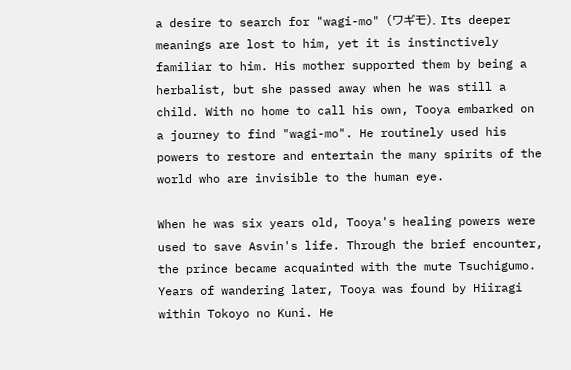a desire to search for "wagi-mo" (ワギモ). Its deeper meanings are lost to him, yet it is instinctively familiar to him. His mother supported them by being a herbalist, but she passed away when he was still a child. With no home to call his own, Tooya embarked on a journey to find "wagi-mo". He routinely used his powers to restore and entertain the many spirits of the world who are invisible to the human eye.

When he was six years old, Tooya's healing powers were used to save Asvin's life. Through the brief encounter, the prince became acquainted with the mute Tsuchigumo. Years of wandering later, Tooya was found by Hiiragi within Tokoyo no Kuni. He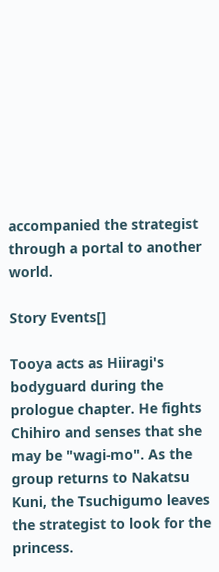accompanied the strategist through a portal to another world.

Story Events[]

Tooya acts as Hiiragi's bodyguard during the prologue chapter. He fights Chihiro and senses that she may be "wagi-mo". As the group returns to Nakatsu Kuni, the Tsuchigumo leaves the strategist to look for the princess.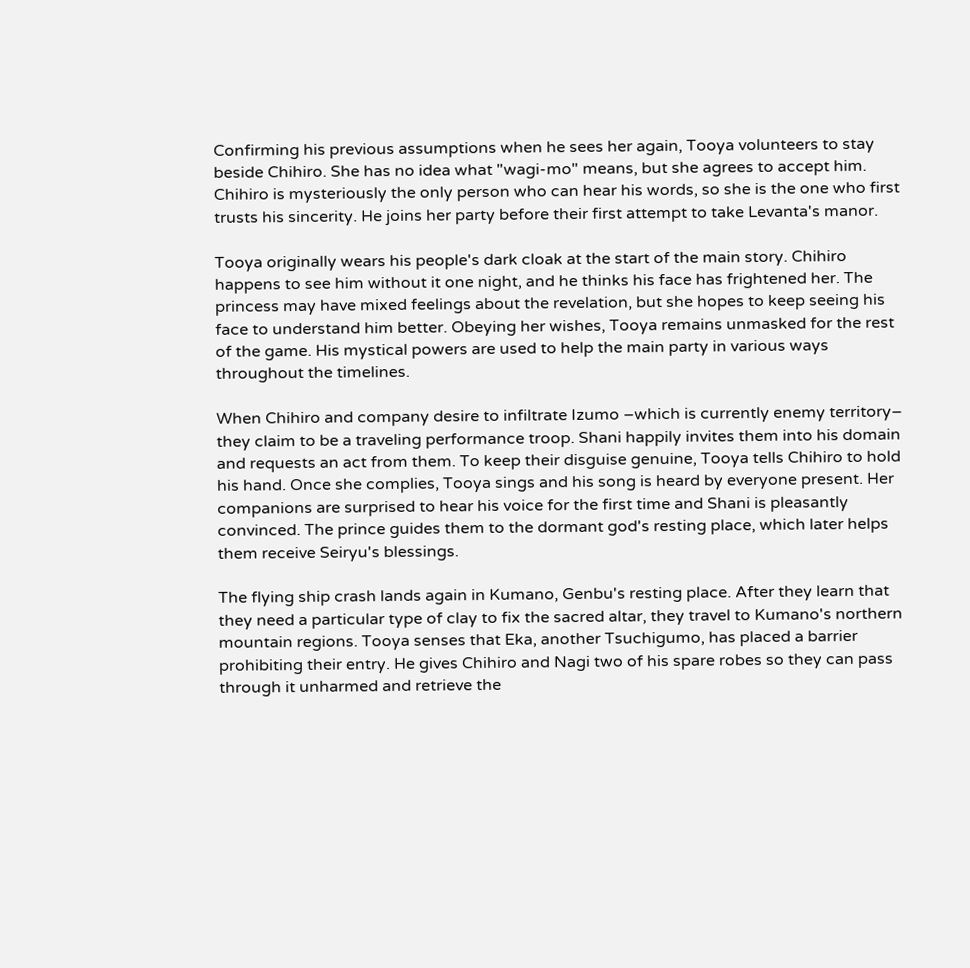Confirming his previous assumptions when he sees her again, Tooya volunteers to stay beside Chihiro. She has no idea what "wagi-mo" means, but she agrees to accept him. Chihiro is mysteriously the only person who can hear his words, so she is the one who first trusts his sincerity. He joins her party before their first attempt to take Levanta's manor.

Tooya originally wears his people's dark cloak at the start of the main story. Chihiro happens to see him without it one night, and he thinks his face has frightened her. The princess may have mixed feelings about the revelation, but she hopes to keep seeing his face to understand him better. Obeying her wishes, Tooya remains unmasked for the rest of the game. His mystical powers are used to help the main party in various ways throughout the timelines.

When Chihiro and company desire to infiltrate Izumo –which is currently enemy territory– they claim to be a traveling performance troop. Shani happily invites them into his domain and requests an act from them. To keep their disguise genuine, Tooya tells Chihiro to hold his hand. Once she complies, Tooya sings and his song is heard by everyone present. Her companions are surprised to hear his voice for the first time and Shani is pleasantly convinced. The prince guides them to the dormant god's resting place, which later helps them receive Seiryu's blessings.

The flying ship crash lands again in Kumano, Genbu's resting place. After they learn that they need a particular type of clay to fix the sacred altar, they travel to Kumano's northern mountain regions. Tooya senses that Eka, another Tsuchigumo, has placed a barrier prohibiting their entry. He gives Chihiro and Nagi two of his spare robes so they can pass through it unharmed and retrieve the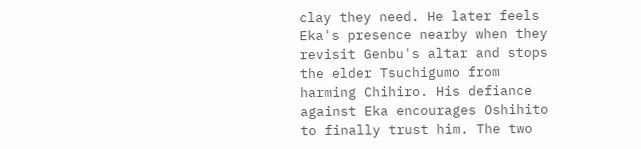clay they need. He later feels Eka's presence nearby when they revisit Genbu's altar and stops the elder Tsuchigumo from harming Chihiro. His defiance against Eka encourages Oshihito to finally trust him. The two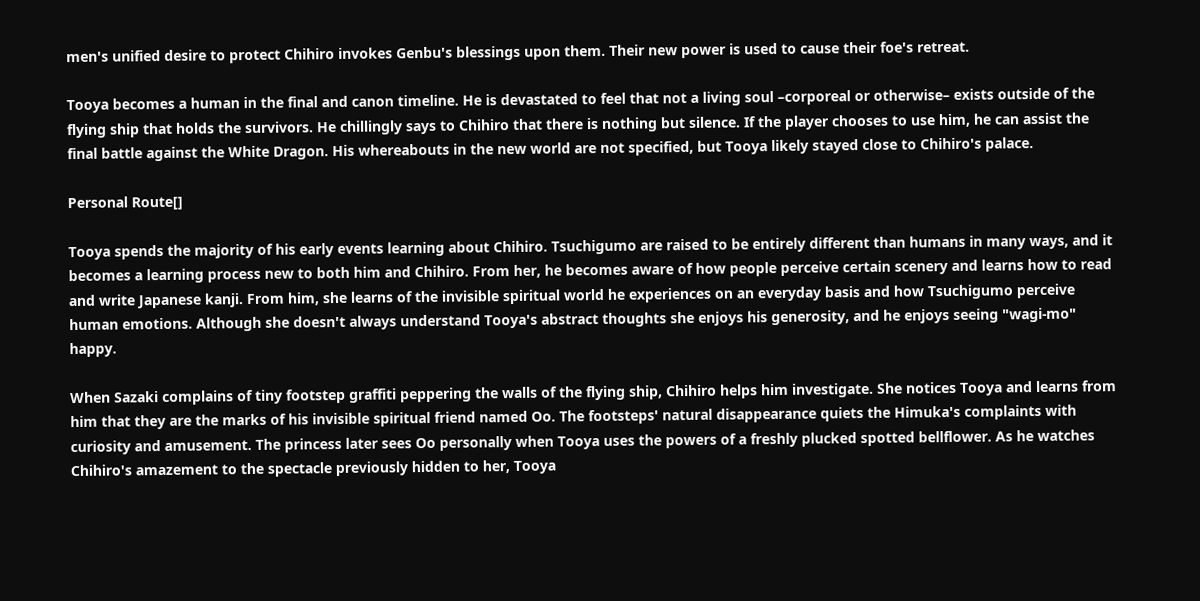men's unified desire to protect Chihiro invokes Genbu's blessings upon them. Their new power is used to cause their foe's retreat.

Tooya becomes a human in the final and canon timeline. He is devastated to feel that not a living soul –corporeal or otherwise– exists outside of the flying ship that holds the survivors. He chillingly says to Chihiro that there is nothing but silence. If the player chooses to use him, he can assist the final battle against the White Dragon. His whereabouts in the new world are not specified, but Tooya likely stayed close to Chihiro's palace.

Personal Route[]

Tooya spends the majority of his early events learning about Chihiro. Tsuchigumo are raised to be entirely different than humans in many ways, and it becomes a learning process new to both him and Chihiro. From her, he becomes aware of how people perceive certain scenery and learns how to read and write Japanese kanji. From him, she learns of the invisible spiritual world he experiences on an everyday basis and how Tsuchigumo perceive human emotions. Although she doesn't always understand Tooya's abstract thoughts she enjoys his generosity, and he enjoys seeing "wagi-mo" happy.

When Sazaki complains of tiny footstep graffiti peppering the walls of the flying ship, Chihiro helps him investigate. She notices Tooya and learns from him that they are the marks of his invisible spiritual friend named Oo. The footsteps' natural disappearance quiets the Himuka's complaints with curiosity and amusement. The princess later sees Oo personally when Tooya uses the powers of a freshly plucked spotted bellflower. As he watches Chihiro's amazement to the spectacle previously hidden to her, Tooya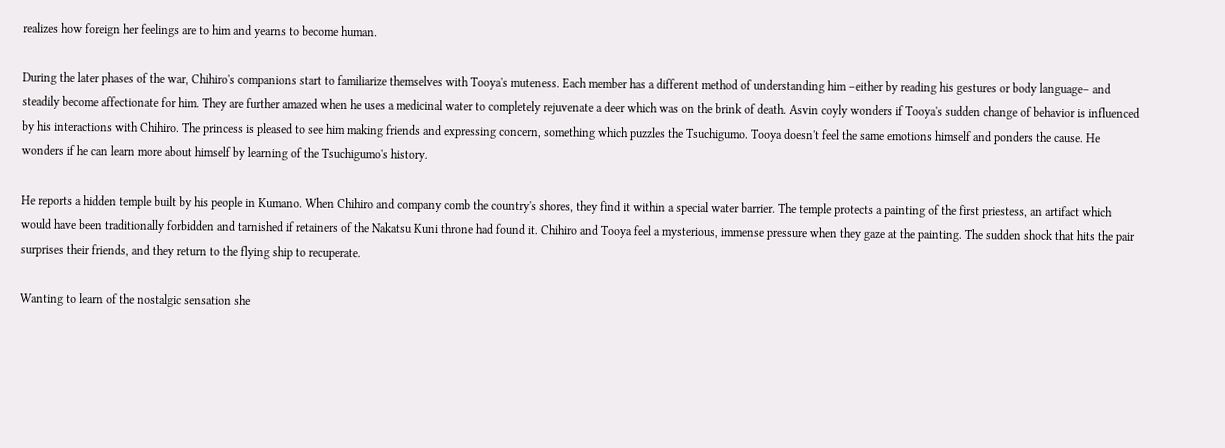realizes how foreign her feelings are to him and yearns to become human.

During the later phases of the war, Chihiro's companions start to familiarize themselves with Tooya's muteness. Each member has a different method of understanding him –either by reading his gestures or body language– and steadily become affectionate for him. They are further amazed when he uses a medicinal water to completely rejuvenate a deer which was on the brink of death. Asvin coyly wonders if Tooya's sudden change of behavior is influenced by his interactions with Chihiro. The princess is pleased to see him making friends and expressing concern, something which puzzles the Tsuchigumo. Tooya doesn't feel the same emotions himself and ponders the cause. He wonders if he can learn more about himself by learning of the Tsuchigumo's history.

He reports a hidden temple built by his people in Kumano. When Chihiro and company comb the country's shores, they find it within a special water barrier. The temple protects a painting of the first priestess, an artifact which would have been traditionally forbidden and tarnished if retainers of the Nakatsu Kuni throne had found it. Chihiro and Tooya feel a mysterious, immense pressure when they gaze at the painting. The sudden shock that hits the pair surprises their friends, and they return to the flying ship to recuperate.

Wanting to learn of the nostalgic sensation she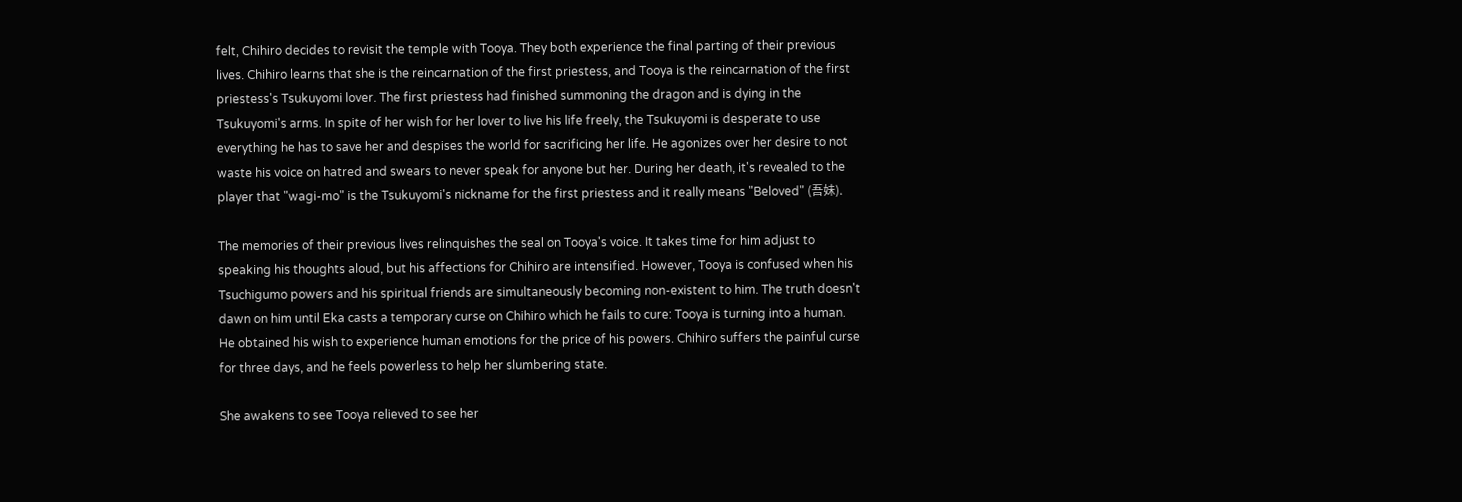felt, Chihiro decides to revisit the temple with Tooya. They both experience the final parting of their previous lives. Chihiro learns that she is the reincarnation of the first priestess, and Tooya is the reincarnation of the first priestess's Tsukuyomi lover. The first priestess had finished summoning the dragon and is dying in the Tsukuyomi's arms. In spite of her wish for her lover to live his life freely, the Tsukuyomi is desperate to use everything he has to save her and despises the world for sacrificing her life. He agonizes over her desire to not waste his voice on hatred and swears to never speak for anyone but her. During her death, it's revealed to the player that "wagi-mo" is the Tsukuyomi's nickname for the first priestess and it really means "Beloved" (吾妹).

The memories of their previous lives relinquishes the seal on Tooya's voice. It takes time for him adjust to speaking his thoughts aloud, but his affections for Chihiro are intensified. However, Tooya is confused when his Tsuchigumo powers and his spiritual friends are simultaneously becoming non-existent to him. The truth doesn't dawn on him until Eka casts a temporary curse on Chihiro which he fails to cure: Tooya is turning into a human. He obtained his wish to experience human emotions for the price of his powers. Chihiro suffers the painful curse for three days, and he feels powerless to help her slumbering state.

She awakens to see Tooya relieved to see her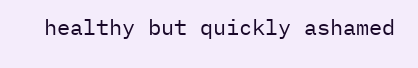healthy but quickly ashamed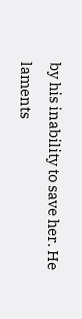by his inability to save her. He laments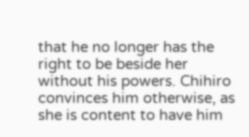that he no longer has the right to be beside her without his powers. Chihiro convinces him otherwise, as she is content to have him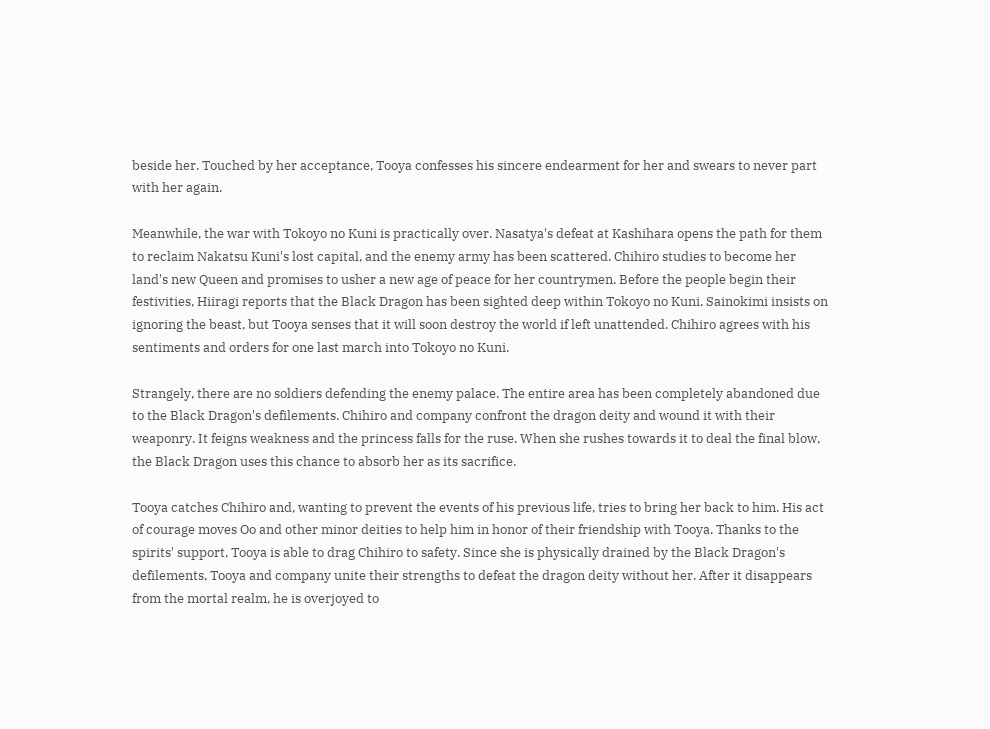beside her. Touched by her acceptance, Tooya confesses his sincere endearment for her and swears to never part with her again.

Meanwhile, the war with Tokoyo no Kuni is practically over. Nasatya's defeat at Kashihara opens the path for them to reclaim Nakatsu Kuni's lost capital, and the enemy army has been scattered. Chihiro studies to become her land's new Queen and promises to usher a new age of peace for her countrymen. Before the people begin their festivities, Hiiragi reports that the Black Dragon has been sighted deep within Tokoyo no Kuni. Sainokimi insists on ignoring the beast, but Tooya senses that it will soon destroy the world if left unattended. Chihiro agrees with his sentiments and orders for one last march into Tokoyo no Kuni.

Strangely, there are no soldiers defending the enemy palace. The entire area has been completely abandoned due to the Black Dragon's defilements. Chihiro and company confront the dragon deity and wound it with their weaponry. It feigns weakness and the princess falls for the ruse. When she rushes towards it to deal the final blow, the Black Dragon uses this chance to absorb her as its sacrifice.

Tooya catches Chihiro and, wanting to prevent the events of his previous life, tries to bring her back to him. His act of courage moves Oo and other minor deities to help him in honor of their friendship with Tooya. Thanks to the spirits' support, Tooya is able to drag Chihiro to safety. Since she is physically drained by the Black Dragon's defilements, Tooya and company unite their strengths to defeat the dragon deity without her. After it disappears from the mortal realm, he is overjoyed to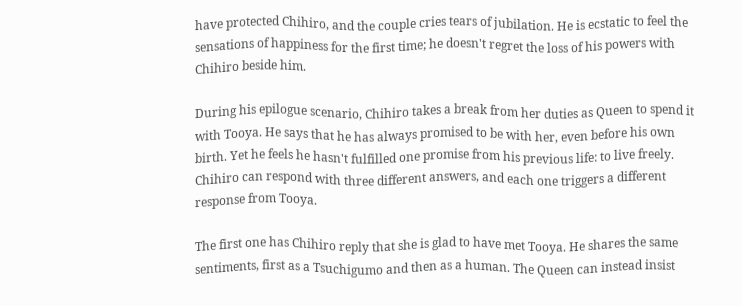have protected Chihiro, and the couple cries tears of jubilation. He is ecstatic to feel the sensations of happiness for the first time; he doesn't regret the loss of his powers with Chihiro beside him.

During his epilogue scenario, Chihiro takes a break from her duties as Queen to spend it with Tooya. He says that he has always promised to be with her, even before his own birth. Yet he feels he hasn't fulfilled one promise from his previous life: to live freely. Chihiro can respond with three different answers, and each one triggers a different response from Tooya.

The first one has Chihiro reply that she is glad to have met Tooya. He shares the same sentiments, first as a Tsuchigumo and then as a human. The Queen can instead insist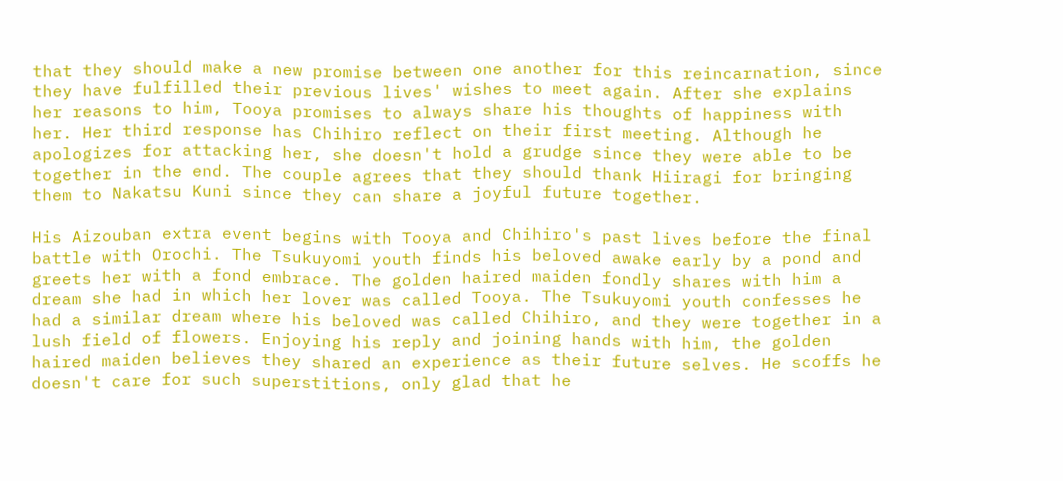that they should make a new promise between one another for this reincarnation, since they have fulfilled their previous lives' wishes to meet again. After she explains her reasons to him, Tooya promises to always share his thoughts of happiness with her. Her third response has Chihiro reflect on their first meeting. Although he apologizes for attacking her, she doesn't hold a grudge since they were able to be together in the end. The couple agrees that they should thank Hiiragi for bringing them to Nakatsu Kuni since they can share a joyful future together.

His Aizouban extra event begins with Tooya and Chihiro's past lives before the final battle with Orochi. The Tsukuyomi youth finds his beloved awake early by a pond and greets her with a fond embrace. The golden haired maiden fondly shares with him a dream she had in which her lover was called Tooya. The Tsukuyomi youth confesses he had a similar dream where his beloved was called Chihiro, and they were together in a lush field of flowers. Enjoying his reply and joining hands with him, the golden haired maiden believes they shared an experience as their future selves. He scoffs he doesn't care for such superstitions, only glad that he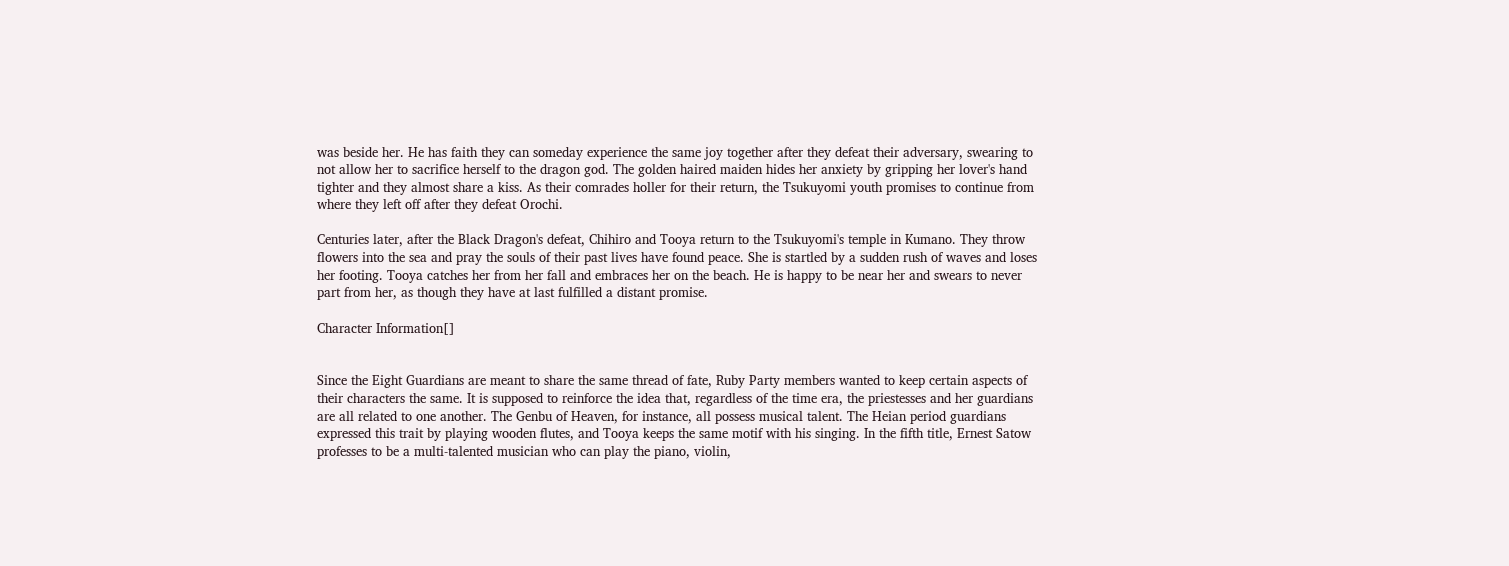was beside her. He has faith they can someday experience the same joy together after they defeat their adversary, swearing to not allow her to sacrifice herself to the dragon god. The golden haired maiden hides her anxiety by gripping her lover's hand tighter and they almost share a kiss. As their comrades holler for their return, the Tsukuyomi youth promises to continue from where they left off after they defeat Orochi.

Centuries later, after the Black Dragon's defeat, Chihiro and Tooya return to the Tsukuyomi's temple in Kumano. They throw flowers into the sea and pray the souls of their past lives have found peace. She is startled by a sudden rush of waves and loses her footing. Tooya catches her from her fall and embraces her on the beach. He is happy to be near her and swears to never part from her, as though they have at last fulfilled a distant promise.

Character Information[]


Since the Eight Guardians are meant to share the same thread of fate, Ruby Party members wanted to keep certain aspects of their characters the same. It is supposed to reinforce the idea that, regardless of the time era, the priestesses and her guardians are all related to one another. The Genbu of Heaven, for instance, all possess musical talent. The Heian period guardians expressed this trait by playing wooden flutes, and Tooya keeps the same motif with his singing. In the fifth title, Ernest Satow professes to be a multi-talented musician who can play the piano, violin,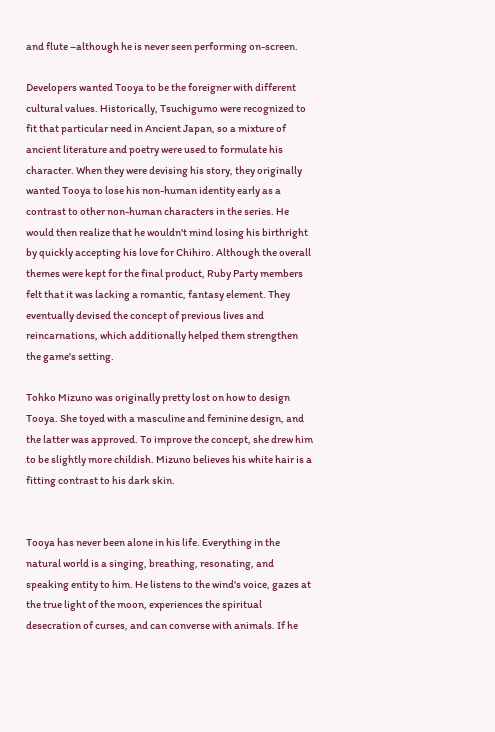and flute –although he is never seen performing on-screen.

Developers wanted Tooya to be the foreigner with different cultural values. Historically, Tsuchigumo were recognized to fit that particular need in Ancient Japan, so a mixture of ancient literature and poetry were used to formulate his character. When they were devising his story, they originally wanted Tooya to lose his non-human identity early as a contrast to other non-human characters in the series. He would then realize that he wouldn't mind losing his birthright by quickly accepting his love for Chihiro. Although the overall themes were kept for the final product, Ruby Party members felt that it was lacking a romantic, fantasy element. They eventually devised the concept of previous lives and reincarnations, which additionally helped them strengthen the game's setting.

Tohko Mizuno was originally pretty lost on how to design Tooya. She toyed with a masculine and feminine design, and the latter was approved. To improve the concept, she drew him to be slightly more childish. Mizuno believes his white hair is a fitting contrast to his dark skin.


Tooya has never been alone in his life. Everything in the natural world is a singing, breathing, resonating, and speaking entity to him. He listens to the wind's voice, gazes at the true light of the moon, experiences the spiritual desecration of curses, and can converse with animals. If he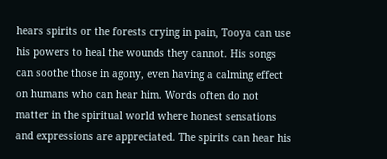hears spirits or the forests crying in pain, Tooya can use his powers to heal the wounds they cannot. His songs can soothe those in agony, even having a calming effect on humans who can hear him. Words often do not matter in the spiritual world where honest sensations and expressions are appreciated. The spirits can hear his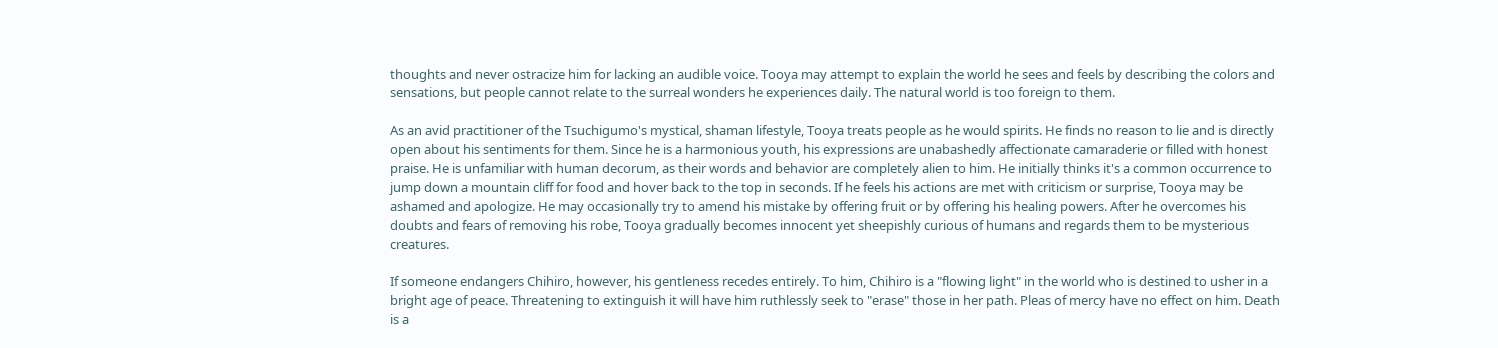thoughts and never ostracize him for lacking an audible voice. Tooya may attempt to explain the world he sees and feels by describing the colors and sensations, but people cannot relate to the surreal wonders he experiences daily. The natural world is too foreign to them.

As an avid practitioner of the Tsuchigumo's mystical, shaman lifestyle, Tooya treats people as he would spirits. He finds no reason to lie and is directly open about his sentiments for them. Since he is a harmonious youth, his expressions are unabashedly affectionate camaraderie or filled with honest praise. He is unfamiliar with human decorum, as their words and behavior are completely alien to him. He initially thinks it's a common occurrence to jump down a mountain cliff for food and hover back to the top in seconds. If he feels his actions are met with criticism or surprise, Tooya may be ashamed and apologize. He may occasionally try to amend his mistake by offering fruit or by offering his healing powers. After he overcomes his doubts and fears of removing his robe, Tooya gradually becomes innocent yet sheepishly curious of humans and regards them to be mysterious creatures.

If someone endangers Chihiro, however, his gentleness recedes entirely. To him, Chihiro is a "flowing light" in the world who is destined to usher in a bright age of peace. Threatening to extinguish it will have him ruthlessly seek to "erase" those in her path. Pleas of mercy have no effect on him. Death is a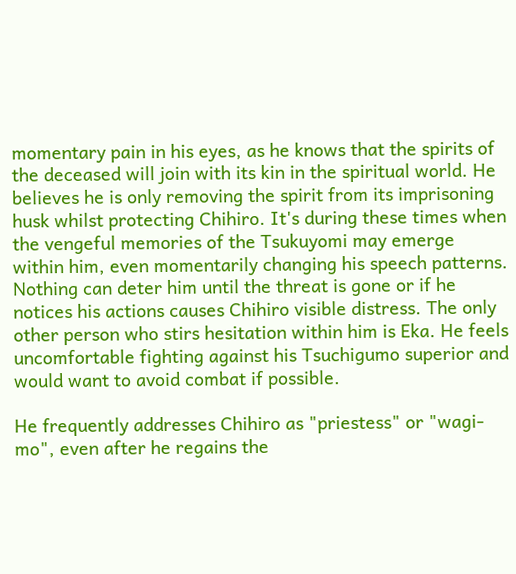momentary pain in his eyes, as he knows that the spirits of the deceased will join with its kin in the spiritual world. He believes he is only removing the spirit from its imprisoning husk whilst protecting Chihiro. It's during these times when the vengeful memories of the Tsukuyomi may emerge within him, even momentarily changing his speech patterns. Nothing can deter him until the threat is gone or if he notices his actions causes Chihiro visible distress. The only other person who stirs hesitation within him is Eka. He feels uncomfortable fighting against his Tsuchigumo superior and would want to avoid combat if possible.

He frequently addresses Chihiro as "priestess" or "wagi-mo", even after he regains the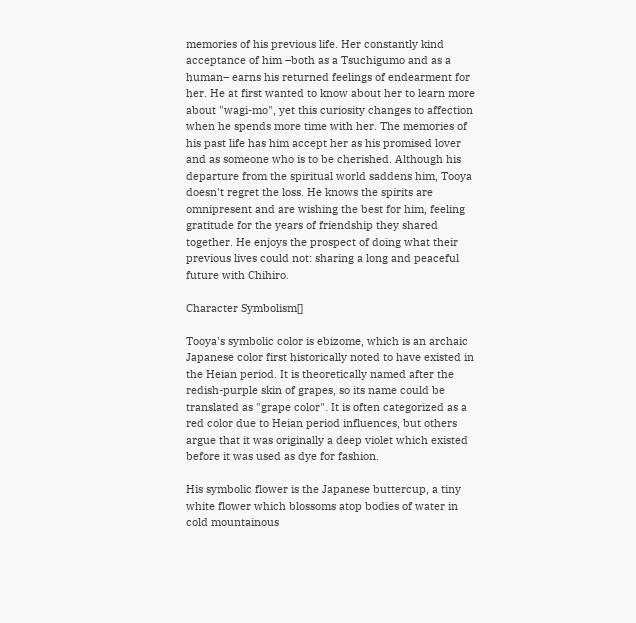memories of his previous life. Her constantly kind acceptance of him –both as a Tsuchigumo and as a human– earns his returned feelings of endearment for her. He at first wanted to know about her to learn more about "wagi-mo", yet this curiosity changes to affection when he spends more time with her. The memories of his past life has him accept her as his promised lover and as someone who is to be cherished. Although his departure from the spiritual world saddens him, Tooya doesn't regret the loss. He knows the spirits are omnipresent and are wishing the best for him, feeling gratitude for the years of friendship they shared together. He enjoys the prospect of doing what their previous lives could not: sharing a long and peaceful future with Chihiro.

Character Symbolism[]

Tooya's symbolic color is ebizome, which is an archaic Japanese color first historically noted to have existed in the Heian period. It is theoretically named after the redish-purple skin of grapes, so its name could be translated as "grape color". It is often categorized as a red color due to Heian period influences, but others argue that it was originally a deep violet which existed before it was used as dye for fashion.

His symbolic flower is the Japanese buttercup, a tiny white flower which blossoms atop bodies of water in cold mountainous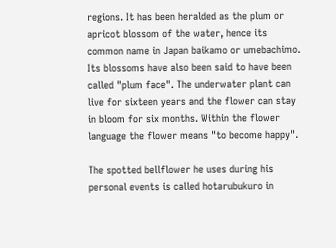regions. It has been heralded as the plum or apricot blossom of the water, hence its common name in Japan baikamo or umebachimo. Its blossoms have also been said to have been called "plum face". The underwater plant can live for sixteen years and the flower can stay in bloom for six months. Within the flower language the flower means "to become happy".

The spotted bellflower he uses during his personal events is called hotarubukuro in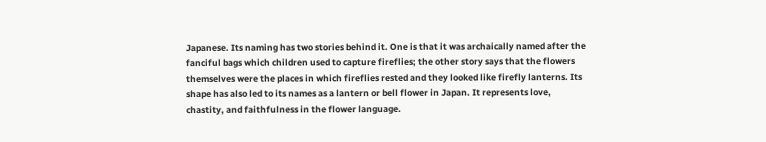Japanese. Its naming has two stories behind it. One is that it was archaically named after the fanciful bags which children used to capture fireflies; the other story says that the flowers themselves were the places in which fireflies rested and they looked like firefly lanterns. Its shape has also led to its names as a lantern or bell flower in Japan. It represents love, chastity, and faithfulness in the flower language.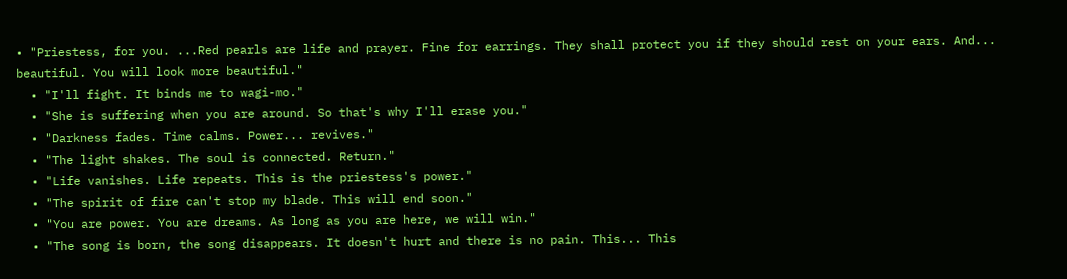• "Priestess, for you. ...Red pearls are life and prayer. Fine for earrings. They shall protect you if they should rest on your ears. And... beautiful. You will look more beautiful."
  • "I'll fight. It binds me to wagi-mo."
  • "She is suffering when you are around. So that's why I'll erase you."
  • "Darkness fades. Time calms. Power... revives."
  • "The light shakes. The soul is connected. Return."
  • "Life vanishes. Life repeats. This is the priestess's power."
  • "The spirit of fire can't stop my blade. This will end soon."
  • "You are power. You are dreams. As long as you are here, we will win."
  • "The song is born, the song disappears. It doesn't hurt and there is no pain. This... This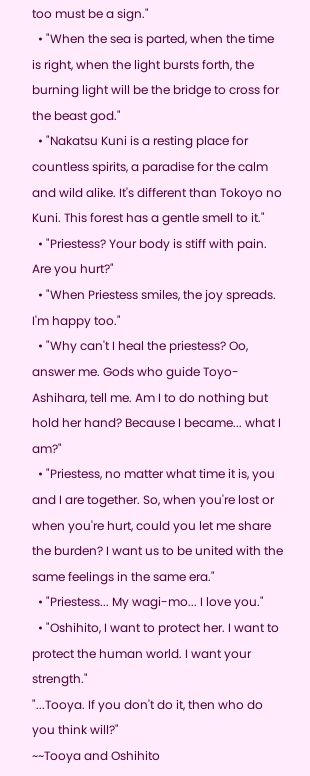too must be a sign."
  • "When the sea is parted, when the time is right, when the light bursts forth, the burning light will be the bridge to cross for the beast god."
  • "Nakatsu Kuni is a resting place for countless spirits, a paradise for the calm and wild alike. It's different than Tokoyo no Kuni. This forest has a gentle smell to it."
  • "Priestess? Your body is stiff with pain. Are you hurt?"
  • "When Priestess smiles, the joy spreads. I'm happy too."
  • "Why can't I heal the priestess? Oo, answer me. Gods who guide Toyo-Ashihara, tell me. Am I to do nothing but hold her hand? Because I became... what I am?"
  • "Priestess, no matter what time it is, you and I are together. So, when you're lost or when you're hurt, could you let me share the burden? I want us to be united with the same feelings in the same era."
  • "Priestess... My wagi-mo... I love you."
  • "Oshihito, I want to protect her. I want to protect the human world. I want your strength."
"...Tooya. If you don't do it, then who do you think will?"
~~Tooya and Oshihito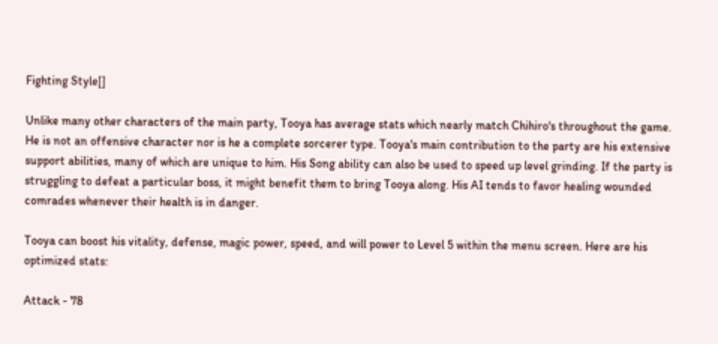Fighting Style[]

Unlike many other characters of the main party, Tooya has average stats which nearly match Chihiro's throughout the game. He is not an offensive character nor is he a complete sorcerer type. Tooya's main contribution to the party are his extensive support abilities, many of which are unique to him. His Song ability can also be used to speed up level grinding. If the party is struggling to defeat a particular boss, it might benefit them to bring Tooya along. His AI tends to favor healing wounded comrades whenever their health is in danger.

Tooya can boost his vitality, defense, magic power, speed, and will power to Level 5 within the menu screen. Here are his optimized stats:

Attack - 78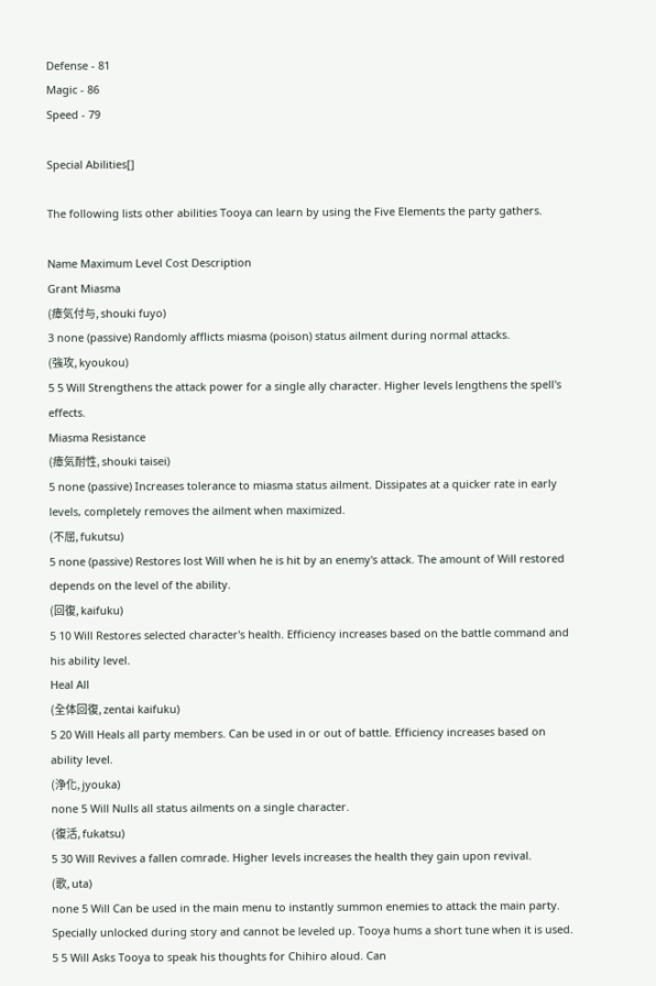Defense - 81
Magic - 86
Speed - 79

Special Abilities[]

The following lists other abilities Tooya can learn by using the Five Elements the party gathers.

Name Maximum Level Cost Description
Grant Miasma
(瘴気付与, shouki fuyo)
3 none (passive) Randomly afflicts miasma (poison) status ailment during normal attacks.
(強攻, kyoukou)
5 5 Will Strengthens the attack power for a single ally character. Higher levels lengthens the spell's effects.
Miasma Resistance
(瘴気耐性, shouki taisei)
5 none (passive) Increases tolerance to miasma status ailment. Dissipates at a quicker rate in early levels, completely removes the ailment when maximized.
(不屈, fukutsu)
5 none (passive) Restores lost Will when he is hit by an enemy's attack. The amount of Will restored depends on the level of the ability.
(回復, kaifuku)
5 10 Will Restores selected character's health. Efficiency increases based on the battle command and his ability level.
Heal All
(全体回復, zentai kaifuku)
5 20 Will Heals all party members. Can be used in or out of battle. Efficiency increases based on ability level.
(浄化, jyouka)
none 5 Will Nulls all status ailments on a single character.
(復活, fukatsu)
5 30 Will Revives a fallen comrade. Higher levels increases the health they gain upon revival.
(歌, uta)
none 5 Will Can be used in the main menu to instantly summon enemies to attack the main party. Specially unlocked during story and cannot be leveled up. Tooya hums a short tune when it is used.
5 5 Will Asks Tooya to speak his thoughts for Chihiro aloud. Can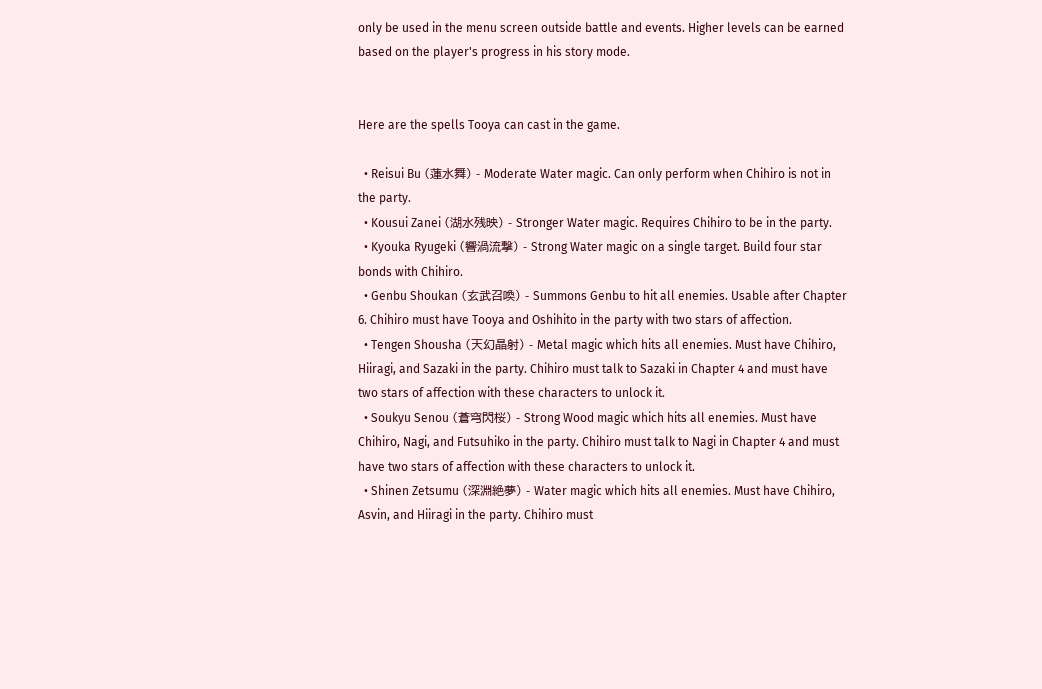only be used in the menu screen outside battle and events. Higher levels can be earned based on the player's progress in his story mode.


Here are the spells Tooya can cast in the game.

  • Reisui Bu (蓮水舞) - Moderate Water magic. Can only perform when Chihiro is not in the party.
  • Kousui Zanei (湖水残映) - Stronger Water magic. Requires Chihiro to be in the party.
  • Kyouka Ryugeki (響渦流撃) - Strong Water magic on a single target. Build four star bonds with Chihiro.
  • Genbu Shoukan (玄武召喚) - Summons Genbu to hit all enemies. Usable after Chapter 6. Chihiro must have Tooya and Oshihito in the party with two stars of affection.
  • Tengen Shousha (天幻晶射) - Metal magic which hits all enemies. Must have Chihiro, Hiiragi, and Sazaki in the party. Chihiro must talk to Sazaki in Chapter 4 and must have two stars of affection with these characters to unlock it.
  • Soukyu Senou (蒼穹閃桜) - Strong Wood magic which hits all enemies. Must have Chihiro, Nagi, and Futsuhiko in the party. Chihiro must talk to Nagi in Chapter 4 and must have two stars of affection with these characters to unlock it.
  • Shinen Zetsumu (深淵絶夢) - Water magic which hits all enemies. Must have Chihiro, Asvin, and Hiiragi in the party. Chihiro must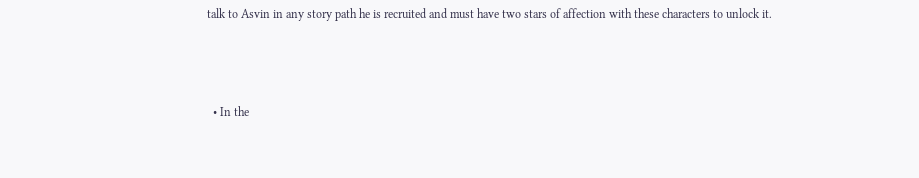talk to Asvin in any story path he is recruited and must have two stars of affection with these characters to unlock it.



  • In the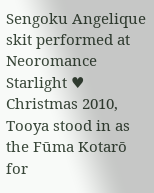Sengoku Angelique skit performed at Neoromance Starlight ♥ Christmas 2010, Tooya stood in as the Fūma Kotarō for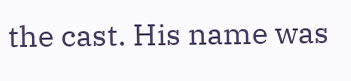the cast. His name was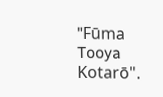"Fūma Tooya Kotarō".